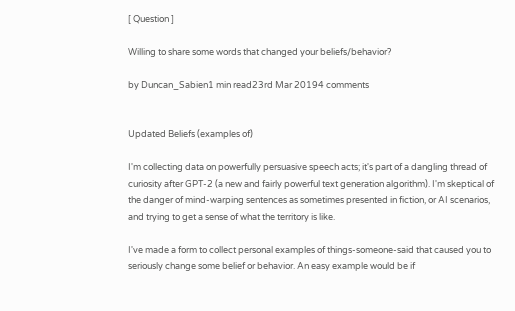[ Question ]

Willing to share some words that changed your beliefs/behavior?

by Duncan_Sabien1 min read23rd Mar 20194 comments


Updated Beliefs (examples of)

I'm collecting data on powerfully persuasive speech acts; it's part of a dangling thread of curiosity after GPT-2 (a new and fairly powerful text generation algorithm). I'm skeptical of the danger of mind-warping sentences as sometimes presented in fiction, or AI scenarios, and trying to get a sense of what the territory is like.

I've made a form to collect personal examples of things-someone-said that caused you to seriously change some belief or behavior. An easy example would be if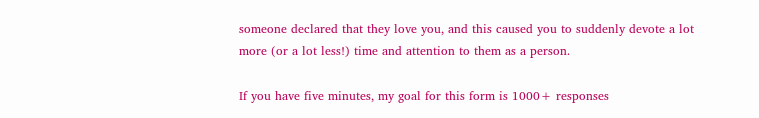someone declared that they love you, and this caused you to suddenly devote a lot more (or a lot less!) time and attention to them as a person.

If you have five minutes, my goal for this form is 1000+ responses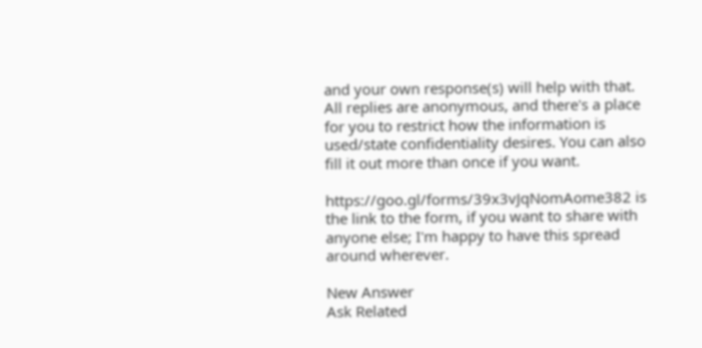and your own response(s) will help with that. All replies are anonymous, and there's a place for you to restrict how the information is used/state confidentiality desires. You can also fill it out more than once if you want.

https://goo.gl/forms/39x3vJqNomAome382 is the link to the form, if you want to share with anyone else; I'm happy to have this spread around wherever.

New Answer
Ask Related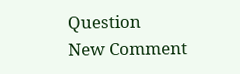Question
New Comment